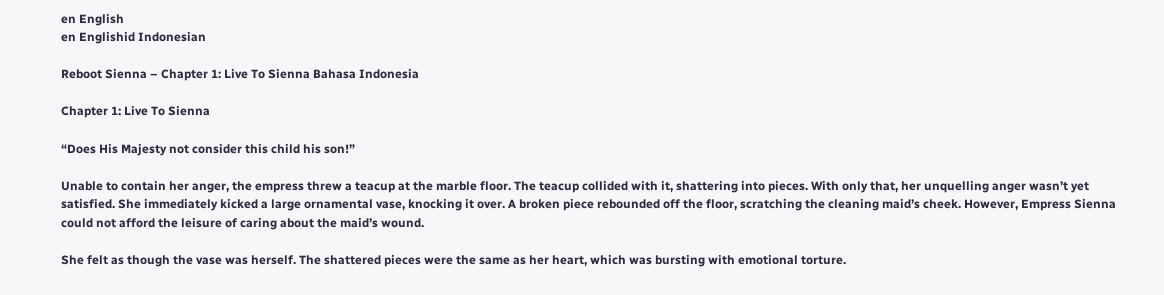en English
en Englishid Indonesian

Reboot Sienna – Chapter 1: Live To Sienna Bahasa Indonesia

Chapter 1: Live To Sienna

“Does His Majesty not consider this child his son!”

Unable to contain her anger, the empress threw a teacup at the marble floor. The teacup collided with it, shattering into pieces. With only that, her unquelling anger wasn’t yet satisfied. She immediately kicked a large ornamental vase, knocking it over. A broken piece rebounded off the floor, scratching the cleaning maid’s cheek. However, Empress Sienna could not afford the leisure of caring about the maid’s wound.

She felt as though the vase was herself. The shattered pieces were the same as her heart, which was bursting with emotional torture.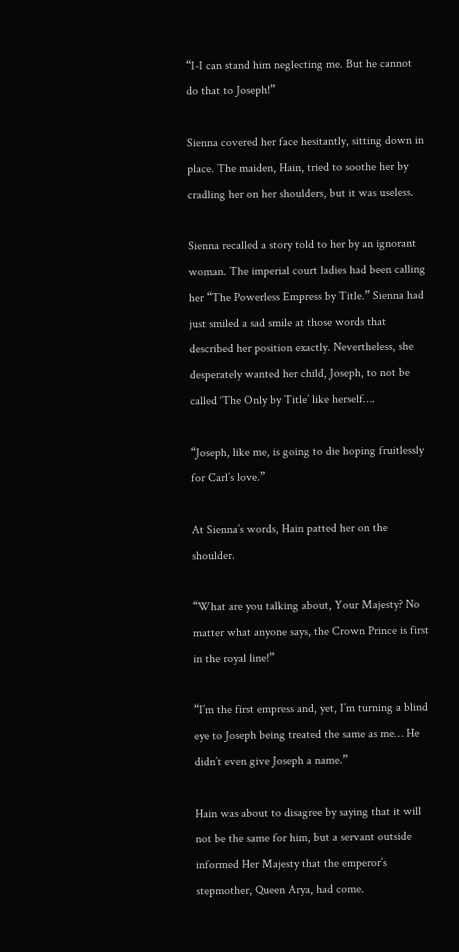“I-I can stand him neglecting me. But he cannot do that to Joseph!”

Sienna covered her face hesitantly, sitting down in place. The maiden, Hain, tried to soothe her by cradling her on her shoulders, but it was useless.

Sienna recalled a story told to her by an ignorant woman. The imperial court ladies had been calling her “The Powerless Empress by Title.” Sienna had just smiled a sad smile at those words that described her position exactly. Nevertheless, she desperately wanted her child, Joseph, to not be called ‘The Only by Title’ like herself….

“Joseph, like me, is going to die hoping fruitlessly for Carl’s love.”

At Sienna’s words, Hain patted her on the shoulder.

“What are you talking about, Your Majesty? No matter what anyone says, the Crown Prince is first in the royal line!”

“I’m the first empress and, yet, I’m turning a blind eye to Joseph being treated the same as me… He didn’t even give Joseph a name.”

Hain was about to disagree by saying that it will not be the same for him, but a servant outside informed Her Majesty that the emperor’s stepmother, Queen Arya, had come.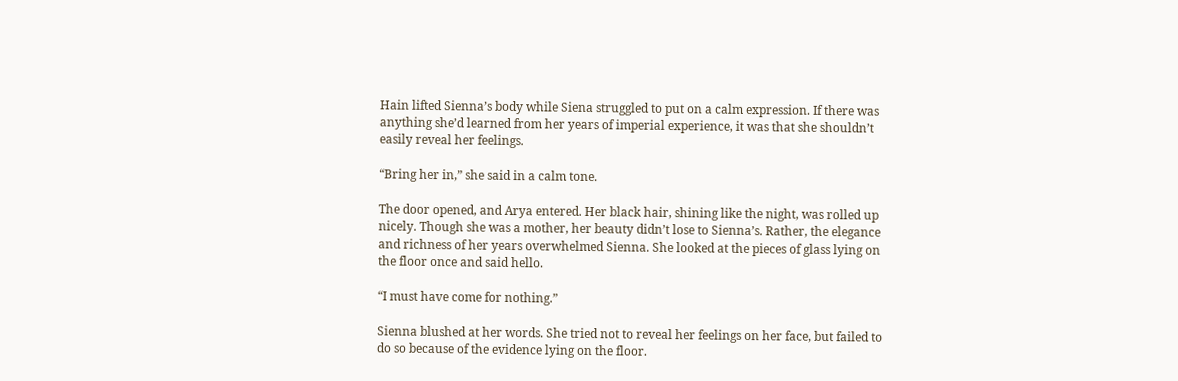Hain lifted Sienna’s body while Siena struggled to put on a calm expression. If there was anything she’d learned from her years of imperial experience, it was that she shouldn’t easily reveal her feelings.

“Bring her in,” she said in a calm tone.

The door opened, and Arya entered. Her black hair, shining like the night, was rolled up nicely. Though she was a mother, her beauty didn’t lose to Sienna’s. Rather, the elegance and richness of her years overwhelmed Sienna. She looked at the pieces of glass lying on the floor once and said hello.

“I must have come for nothing.”

Sienna blushed at her words. She tried not to reveal her feelings on her face, but failed to do so because of the evidence lying on the floor.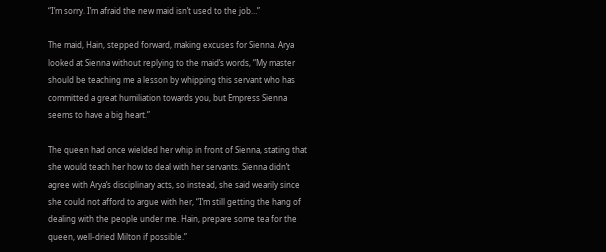“I’m sorry. I’m afraid the new maid isn’t used to the job…”

The maid, Hain, stepped forward, making excuses for Sienna. Arya looked at Sienna without replying to the maid’s words, “My master should be teaching me a lesson by whipping this servant who has committed a great humiliation towards you, but Empress Sienna seems to have a big heart.”

The queen had once wielded her whip in front of Sienna, stating that she would teach her how to deal with her servants. Sienna didn’t agree with Arya’s disciplinary acts, so instead, she said wearily since she could not afford to argue with her, “I’m still getting the hang of dealing with the people under me. Hain, prepare some tea for the queen, well-dried Milton if possible.”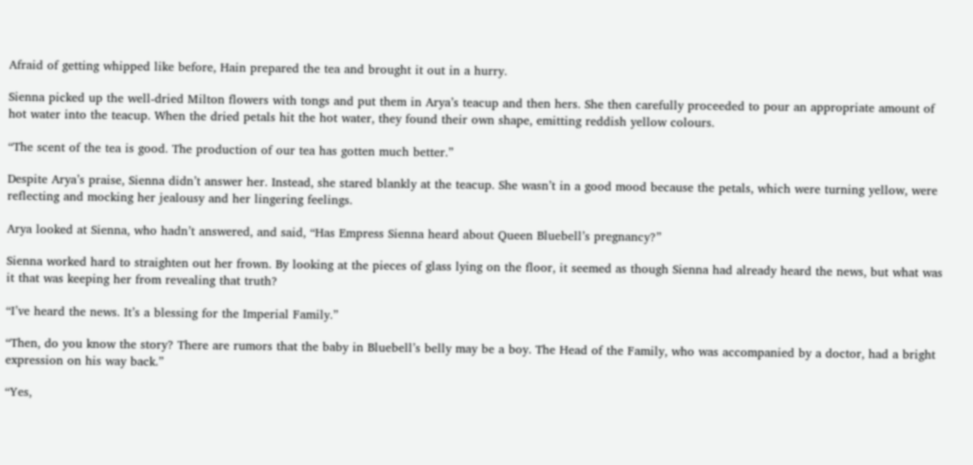Afraid of getting whipped like before, Hain prepared the tea and brought it out in a hurry.

Sienna picked up the well-dried Milton flowers with tongs and put them in Arya’s teacup and then hers. She then carefully proceeded to pour an appropriate amount of hot water into the teacup. When the dried petals hit the hot water, they found their own shape, emitting reddish yellow colours.

“The scent of the tea is good. The production of our tea has gotten much better.”

Despite Arya’s praise, Sienna didn’t answer her. Instead, she stared blankly at the teacup. She wasn’t in a good mood because the petals, which were turning yellow, were reflecting and mocking her jealousy and her lingering feelings.

Arya looked at Sienna, who hadn’t answered, and said, “Has Empress Sienna heard about Queen Bluebell’s pregnancy?”

Sienna worked hard to straighten out her frown. By looking at the pieces of glass lying on the floor, it seemed as though Sienna had already heard the news, but what was it that was keeping her from revealing that truth?

“I’ve heard the news. It’s a blessing for the Imperial Family.”

“Then, do you know the story? There are rumors that the baby in Bluebell’s belly may be a boy. The Head of the Family, who was accompanied by a doctor, had a bright expression on his way back.”

“Yes,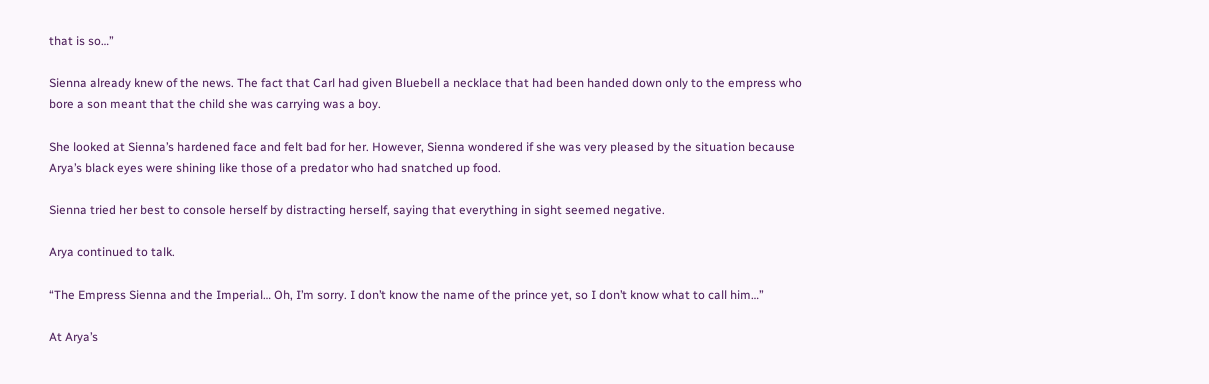that is so…”

Sienna already knew of the news. The fact that Carl had given Bluebell a necklace that had been handed down only to the empress who bore a son meant that the child she was carrying was a boy.

She looked at Sienna’s hardened face and felt bad for her. However, Sienna wondered if she was very pleased by the situation because Arya’s black eyes were shining like those of a predator who had snatched up food.

Sienna tried her best to console herself by distracting herself, saying that everything in sight seemed negative.

Arya continued to talk.

“The Empress Sienna and the Imperial… Oh, I’m sorry. I don’t know the name of the prince yet, so I don’t know what to call him…”

At Arya’s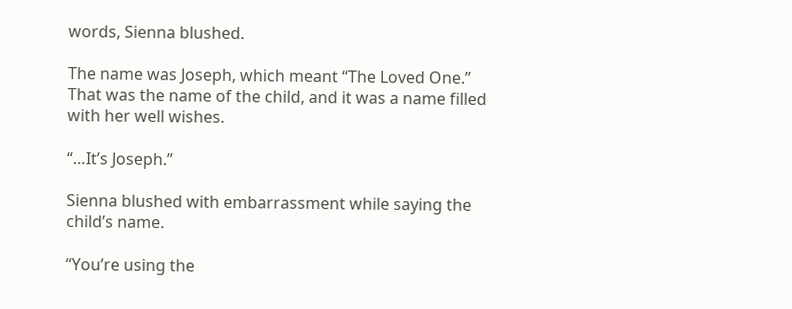words, Sienna blushed.

The name was Joseph, which meant “The Loved One.” That was the name of the child, and it was a name filled with her well wishes.

“…It’s Joseph.”

Sienna blushed with embarrassment while saying the child’s name.

“You’re using the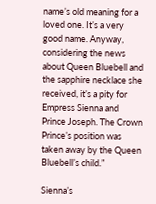name’s old meaning for a loved one. It’s a very good name. Anyway, considering the news about Queen Bluebell and the sapphire necklace she received, it’s a pity for Empress Sienna and Prince Joseph. The Crown Prince’s position was taken away by the Queen Bluebell’s child.”

Sienna’s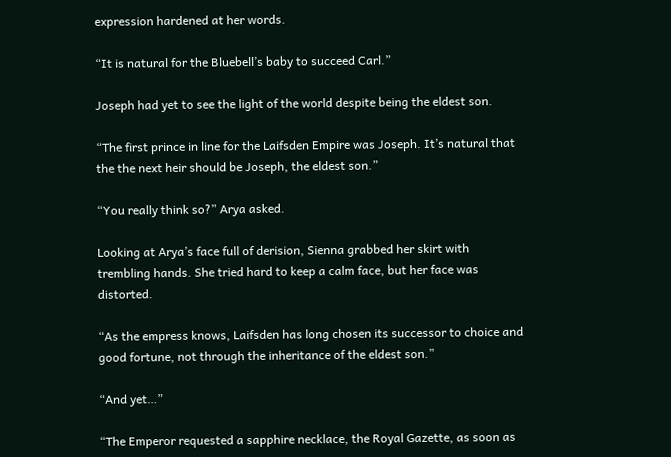expression hardened at her words.

“It is natural for the Bluebell’s baby to succeed Carl.”

Joseph had yet to see the light of the world despite being the eldest son.

“The first prince in line for the Laifsden Empire was Joseph. It’s natural that the the next heir should be Joseph, the eldest son.”

“You really think so?” Arya asked.

Looking at Arya’s face full of derision, Sienna grabbed her skirt with trembling hands. She tried hard to keep a calm face, but her face was distorted.

“As the empress knows, Laifsden has long chosen its successor to choice and good fortune, not through the inheritance of the eldest son.”

“And yet…”

“The Emperor requested a sapphire necklace, the Royal Gazette, as soon as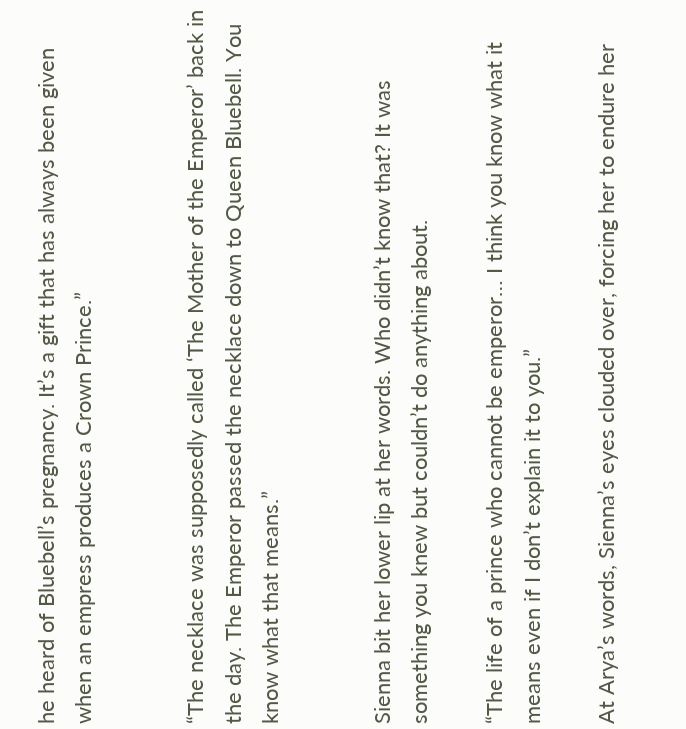he heard of Bluebell’s pregnancy. It’s a gift that has always been given when an empress produces a Crown Prince.”


“The necklace was supposedly called ‘The Mother of the Emperor’ back in the day. The Emperor passed the necklace down to Queen Bluebell. You know what that means.”


Sienna bit her lower lip at her words. Who didn’t know that? It was something you knew but couldn’t do anything about.

“The life of a prince who cannot be emperor… I think you know what it means even if I don’t explain it to you.”

At Arya’s words, Sienna’s eyes clouded over, forcing her to endure her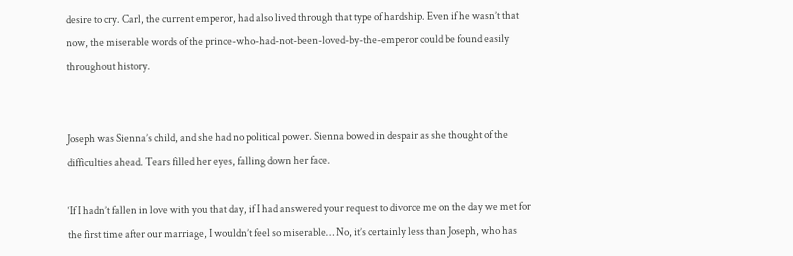desire to cry. Carl, the current emperor, had also lived through that type of hardship. Even if he wasn’t that now, the miserable words of the prince-who-had-not-been-loved-by-the-emperor could be found easily throughout history.


Joseph was Sienna’s child, and she had no political power. Sienna bowed in despair as she thought of the difficulties ahead. Tears filled her eyes, falling down her face.

‘If I hadn’t fallen in love with you that day, if I had answered your request to divorce me on the day we met for the first time after our marriage, I wouldn’t feel so miserable… No, it’s certainly less than Joseph, who has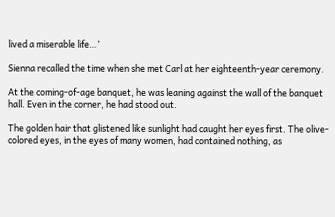lived a miserable life…’

Sienna recalled the time when she met Carl at her eighteenth-year ceremony.

At the coming-of-age banquet, he was leaning against the wall of the banquet hall. Even in the corner, he had stood out.

The golden hair that glistened like sunlight had caught her eyes first. The olive-colored eyes, in the eyes of many women, had contained nothing, as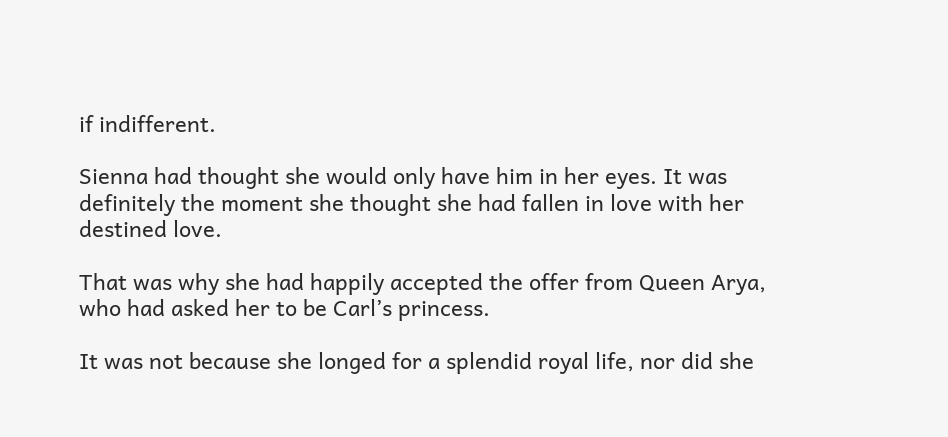if indifferent.

Sienna had thought she would only have him in her eyes. It was definitely the moment she thought she had fallen in love with her destined love.

That was why she had happily accepted the offer from Queen Arya, who had asked her to be Carl’s princess.

It was not because she longed for a splendid royal life, nor did she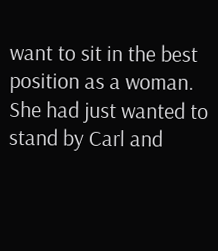want to sit in the best position as a woman. She had just wanted to stand by Carl and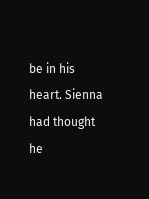be in his heart. Sienna had thought he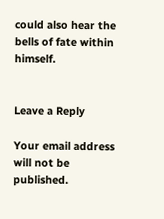could also hear the bells of fate within himself.


Leave a Reply

Your email address will not be published.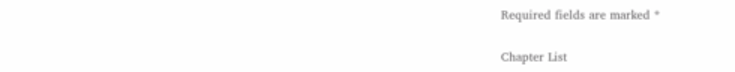Required fields are marked *

Chapter List